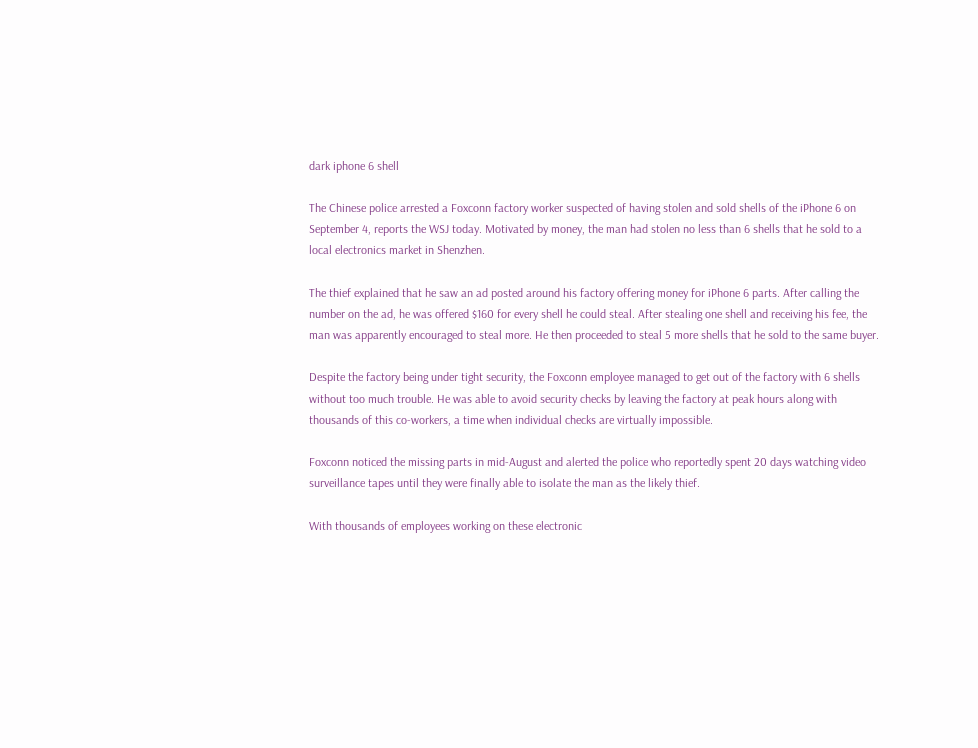dark iphone 6 shell

The Chinese police arrested a Foxconn factory worker suspected of having stolen and sold shells of the iPhone 6 on September 4, reports the WSJ today. Motivated by money, the man had stolen no less than 6 shells that he sold to a local electronics market in Shenzhen.

The thief explained that he saw an ad posted around his factory offering money for iPhone 6 parts. After calling the number on the ad, he was offered $160 for every shell he could steal. After stealing one shell and receiving his fee, the man was apparently encouraged to steal more. He then proceeded to steal 5 more shells that he sold to the same buyer.

Despite the factory being under tight security, the Foxconn employee managed to get out of the factory with 6 shells without too much trouble. He was able to avoid security checks by leaving the factory at peak hours along with thousands of this co-workers, a time when individual checks are virtually impossible.

Foxconn noticed the missing parts in mid-August and alerted the police who reportedly spent 20 days watching video surveillance tapes until they were finally able to isolate the man as the likely thief.

With thousands of employees working on these electronic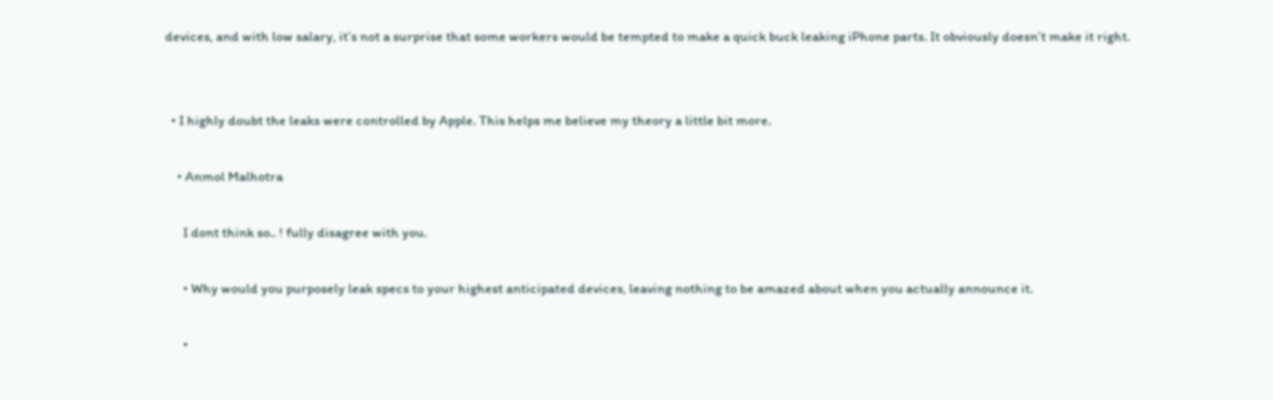devices, and with low salary, it’s not a surprise that some workers would be tempted to make a quick buck leaking iPhone parts. It obviously doesn’t make it right.


  • I highly doubt the leaks were controlled by Apple. This helps me believe my theory a little bit more.

    • Anmol Malhotra

      I dont think so.. ! fully disagree with you.

      • Why would you purposely leak specs to your highest anticipated devices, leaving nothing to be amazed about when you actually announce it.

      •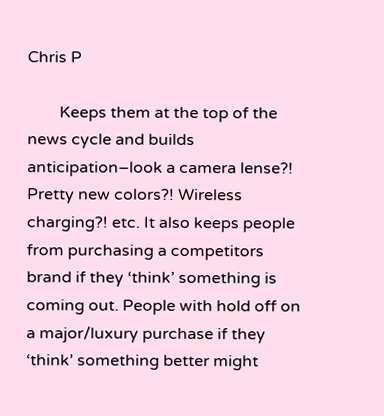Chris P

        Keeps them at the top of the news cycle and builds anticipation–look a camera lense?! Pretty new colors?! Wireless charging?! etc. It also keeps people from purchasing a competitors brand if they ‘think’ something is coming out. People with hold off on a major/luxury purchase if they ‘think’ something better might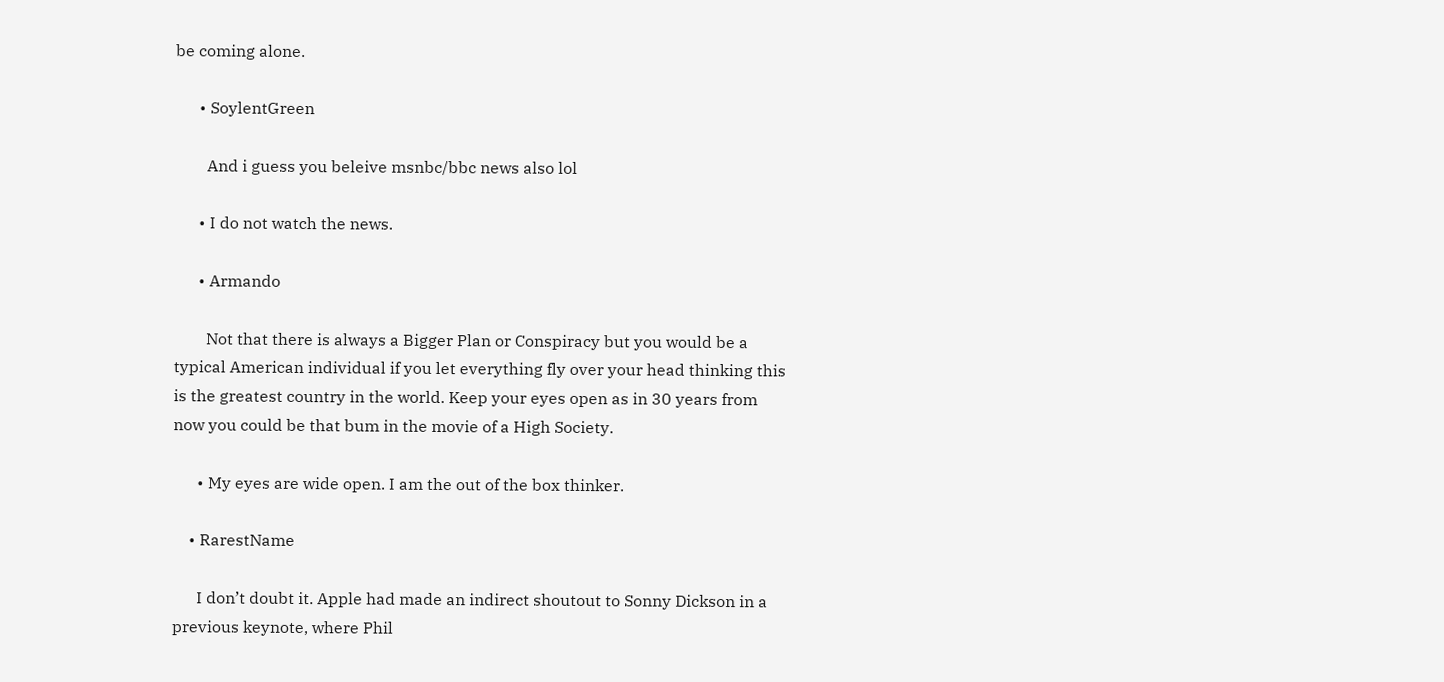be coming alone.

      • SoylentGreen

        And i guess you beleive msnbc/bbc news also lol

      • I do not watch the news.

      • Armando

        Not that there is always a Bigger Plan or Conspiracy but you would be a typical American individual if you let everything fly over your head thinking this is the greatest country in the world. Keep your eyes open as in 30 years from now you could be that bum in the movie of a High Society.

      • My eyes are wide open. I am the out of the box thinker.

    • RarestName

      I don’t doubt it. Apple had made an indirect shoutout to Sonny Dickson in a previous keynote, where Phil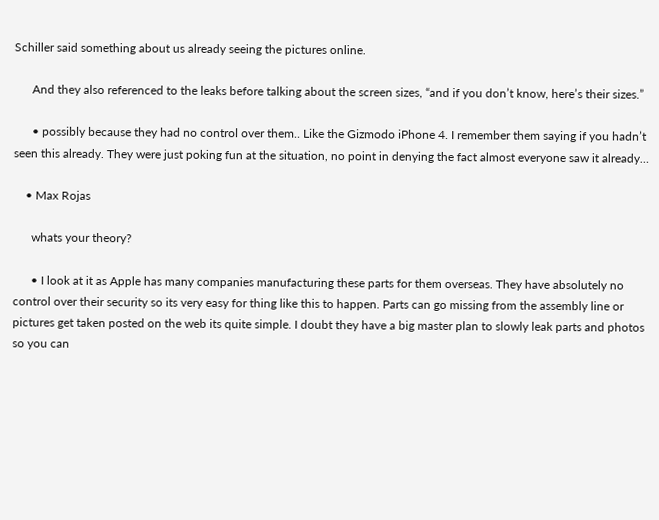Schiller said something about us already seeing the pictures online.

      And they also referenced to the leaks before talking about the screen sizes, “and if you don’t know, here’s their sizes.”

      • possibly because they had no control over them.. Like the Gizmodo iPhone 4. I remember them saying if you hadn’t seen this already. They were just poking fun at the situation, no point in denying the fact almost everyone saw it already…

    • Max Rojas

      whats your theory?

      • I look at it as Apple has many companies manufacturing these parts for them overseas. They have absolutely no control over their security so its very easy for thing like this to happen. Parts can go missing from the assembly line or pictures get taken posted on the web its quite simple. I doubt they have a big master plan to slowly leak parts and photos so you can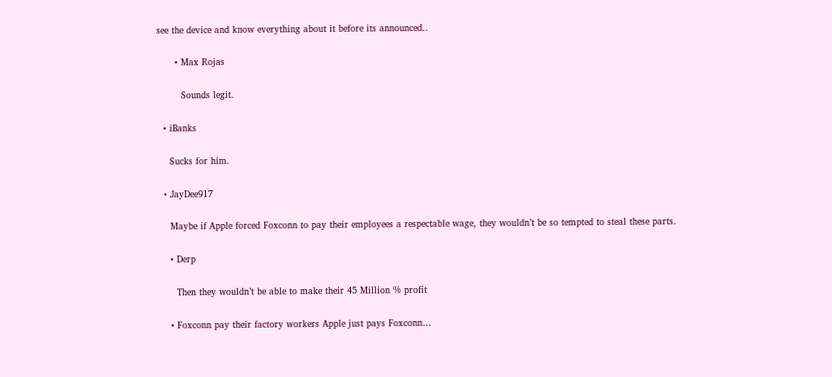see the device and know everything about it before its announced..

      • Max Rojas

        Sounds legit.

  • iBanks

    Sucks for him.

  • JayDee917

    Maybe if Apple forced Foxconn to pay their employees a respectable wage, they wouldn’t be so tempted to steal these parts.

    • Derp

      Then they wouldn’t be able to make their 45 Million % profit

    • Foxconn pay their factory workers Apple just pays Foxconn…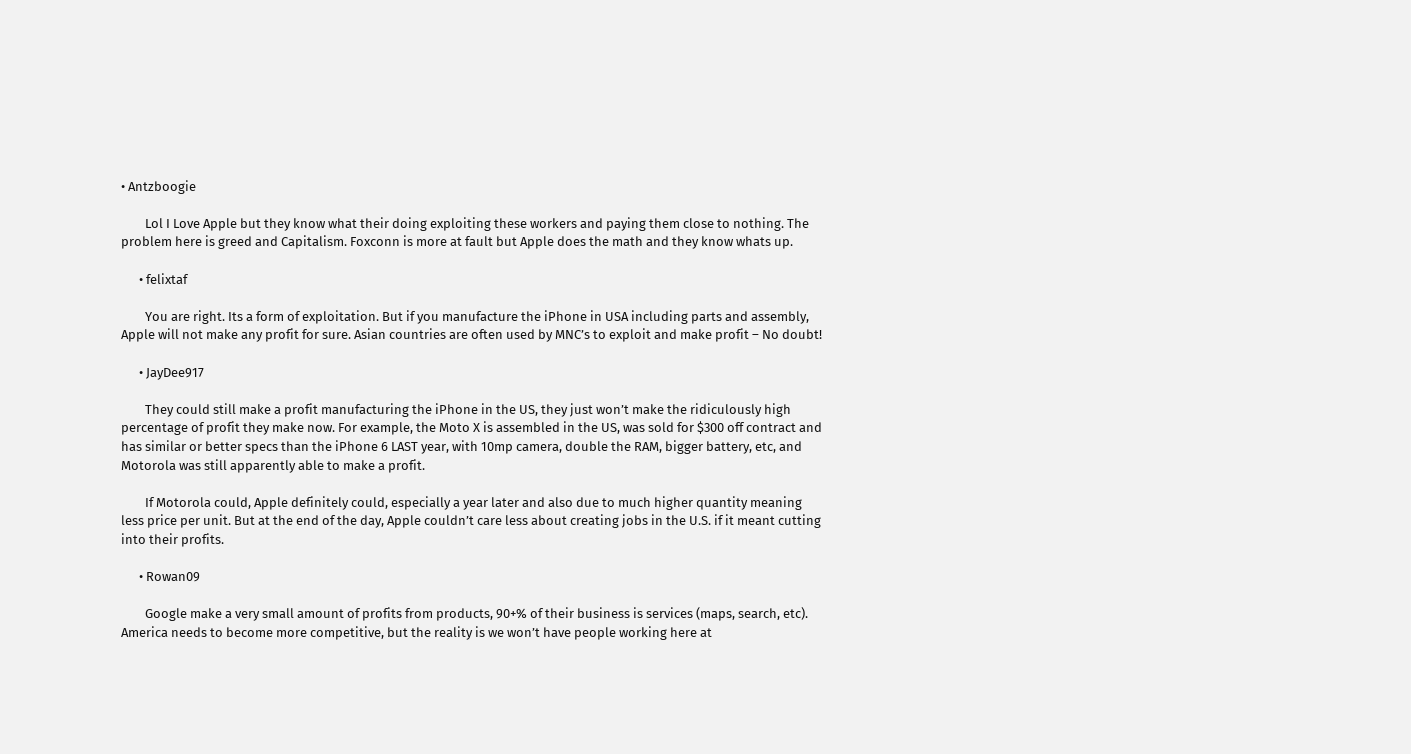• Antzboogie

        Lol I Love Apple but they know what their doing exploiting these workers and paying them close to nothing. The problem here is greed and Capitalism. Foxconn is more at fault but Apple does the math and they know whats up.

      • felixtaf

        You are right. Its a form of exploitation. But if you manufacture the iPhone in USA including parts and assembly, Apple will not make any profit for sure. Asian countries are often used by MNC’s to exploit and make profit – No doubt!

      • JayDee917

        They could still make a profit manufacturing the iPhone in the US, they just won’t make the ridiculously high percentage of profit they make now. For example, the Moto X is assembled in the US, was sold for $300 off contract and has similar or better specs than the iPhone 6 LAST year, with 10mp camera, double the RAM, bigger battery, etc, and Motorola was still apparently able to make a profit.

        If Motorola could, Apple definitely could, especially a year later and also due to much higher quantity meaning less price per unit. But at the end of the day, Apple couldn’t care less about creating jobs in the U.S. if it meant cutting into their profits.

      • Rowan09

        Google make a very small amount of profits from products, 90+% of their business is services (maps, search, etc). America needs to become more competitive, but the reality is we won’t have people working here at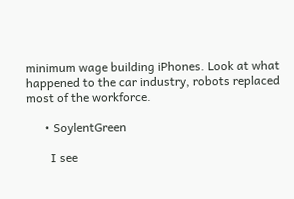minimum wage building iPhones. Look at what happened to the car industry, robots replaced most of the workforce.

      • SoylentGreen

        I see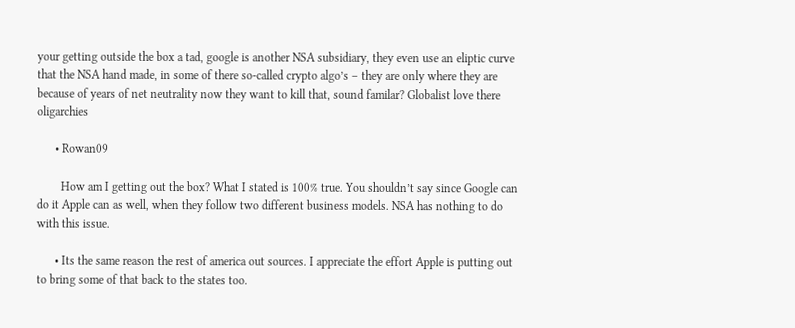your getting outside the box a tad, google is another NSA subsidiary, they even use an eliptic curve that the NSA hand made, in some of there so-called crypto algo’s – they are only where they are because of years of net neutrality now they want to kill that, sound familar? Globalist love there oligarchies

      • Rowan09

        How am I getting out the box? What I stated is 100% true. You shouldn’t say since Google can do it Apple can as well, when they follow two different business models. NSA has nothing to do with this issue.

      • Its the same reason the rest of america out sources. I appreciate the effort Apple is putting out to bring some of that back to the states too.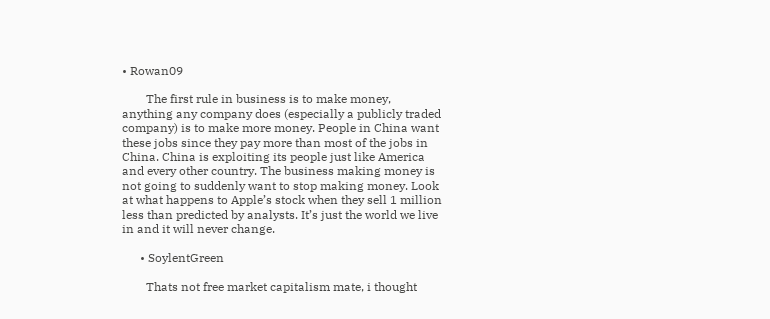• Rowan09

        The first rule in business is to make money, anything any company does (especially a publicly traded company) is to make more money. People in China want these jobs since they pay more than most of the jobs in China. China is exploiting its people just like America and every other country. The business making money is not going to suddenly want to stop making money. Look at what happens to Apple’s stock when they sell 1 million less than predicted by analysts. It’s just the world we live in and it will never change.

      • SoylentGreen

        Thats not free market capitalism mate, i thought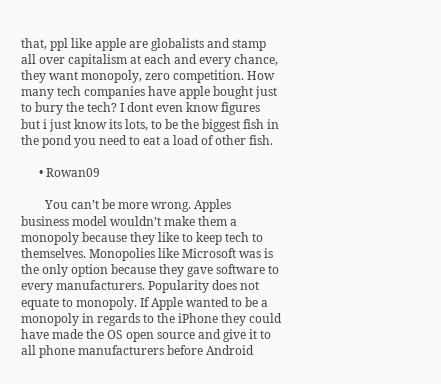that, ppl like apple are globalists and stamp all over capitalism at each and every chance, they want monopoly, zero competition. How many tech companies have apple bought just to bury the tech? I dont even know figures but i just know its lots, to be the biggest fish in the pond you need to eat a load of other fish.

      • Rowan09

        You can’t be more wrong. Apples business model wouldn’t make them a monopoly because they like to keep tech to themselves. Monopolies like Microsoft was is the only option because they gave software to every manufacturers. Popularity does not equate to monopoly. If Apple wanted to be a monopoly in regards to the iPhone they could have made the OS open source and give it to all phone manufacturers before Android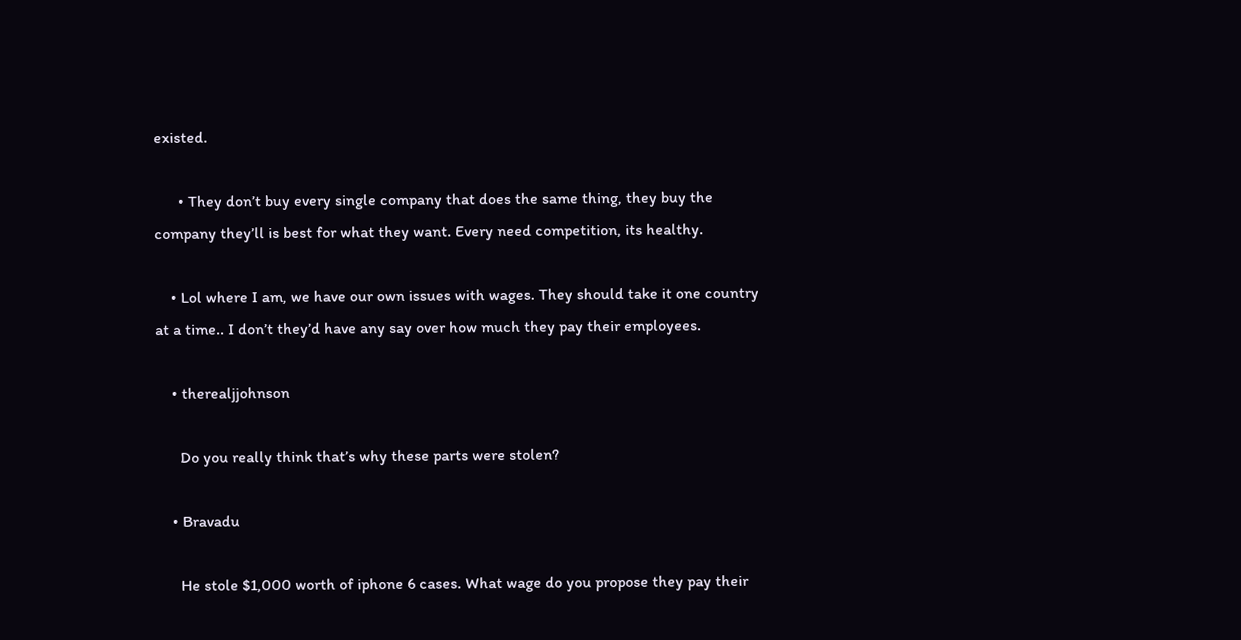existed.

      • They don’t buy every single company that does the same thing, they buy the company they’ll is best for what they want. Every need competition, its healthy.

    • Lol where I am, we have our own issues with wages. They should take it one country at a time.. I don’t they’d have any say over how much they pay their employees.

    • therealjjohnson

      Do you really think that’s why these parts were stolen?

    • Bravadu

      He stole $1,000 worth of iphone 6 cases. What wage do you propose they pay their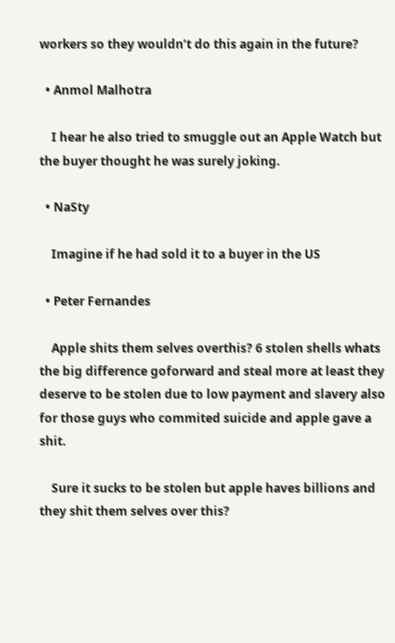workers so they wouldn’t do this again in the future?

  • Anmol Malhotra

    I hear he also tried to smuggle out an Apple Watch but the buyer thought he was surely joking.

  • NaSty

    Imagine if he had sold it to a buyer in the US

  • Peter Fernandes

    Apple shits them selves overthis? 6 stolen shells whats the big difference goforward and steal more at least they deserve to be stolen due to low payment and slavery also for those guys who commited suicide and apple gave a shit.

    Sure it sucks to be stolen but apple haves billions and they shit them selves over this?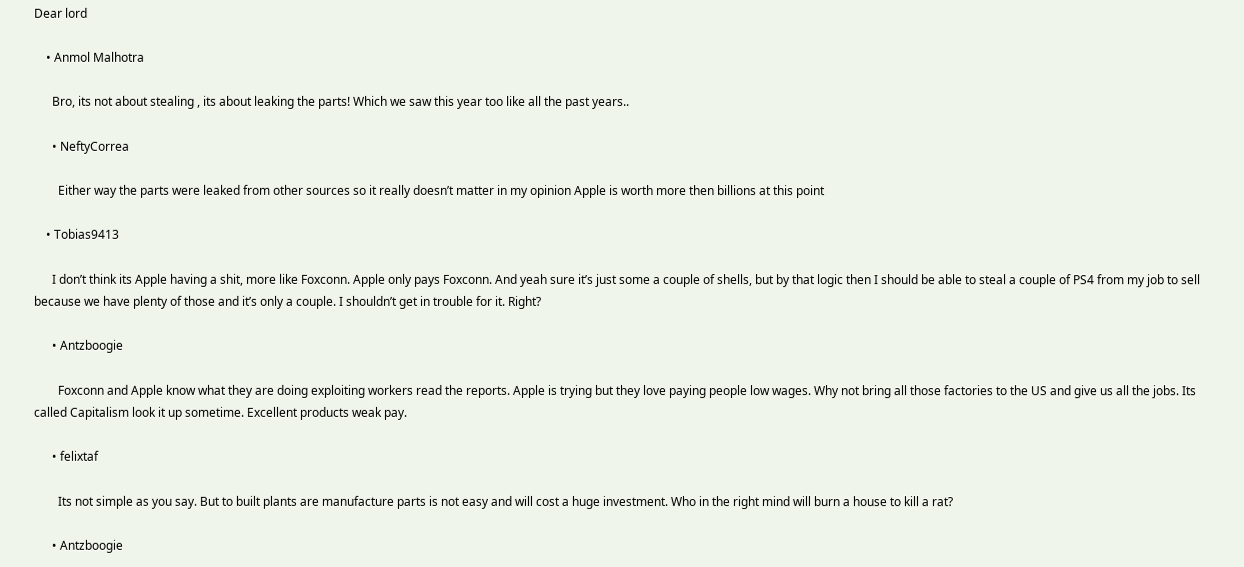Dear lord

    • Anmol Malhotra

      Bro, its not about stealing , its about leaking the parts! Which we saw this year too like all the past years..

      • NeftyCorrea

        Either way the parts were leaked from other sources so it really doesn’t matter in my opinion Apple is worth more then billions at this point

    • Tobias9413

      I don’t think its Apple having a shit, more like Foxconn. Apple only pays Foxconn. And yeah sure it’s just some a couple of shells, but by that logic then I should be able to steal a couple of PS4 from my job to sell because we have plenty of those and it’s only a couple. I shouldn’t get in trouble for it. Right?

      • Antzboogie

        Foxconn and Apple know what they are doing exploiting workers read the reports. Apple is trying but they love paying people low wages. Why not bring all those factories to the US and give us all the jobs. Its called Capitalism look it up sometime. Excellent products weak pay.

      • felixtaf

        Its not simple as you say. But to built plants are manufacture parts is not easy and will cost a huge investment. Who in the right mind will burn a house to kill a rat?

      • Antzboogie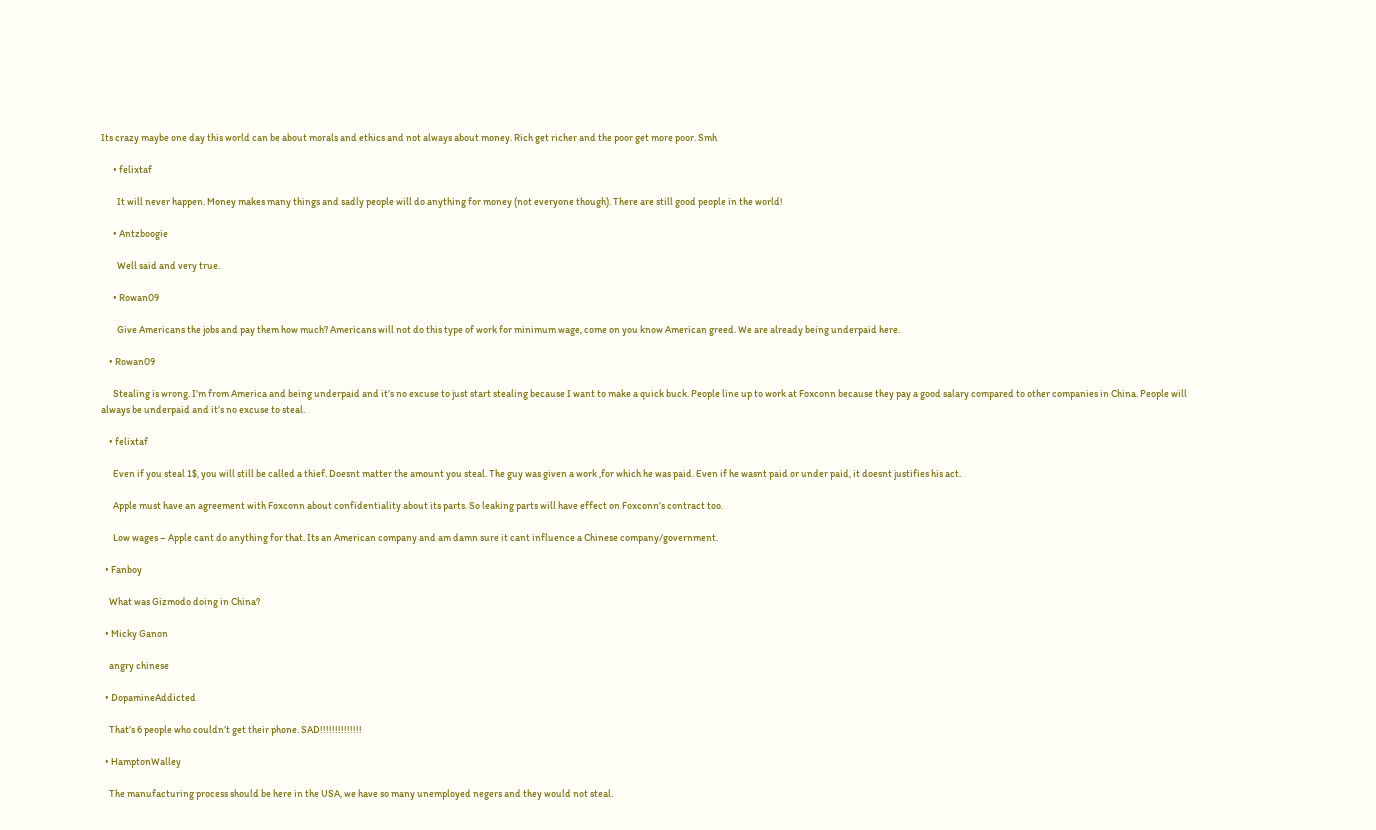Its crazy maybe one day this world can be about morals and ethics and not always about money. Rich get richer and the poor get more poor. Smh

      • felixtaf

        It will never happen. Money makes many things and sadly people will do anything for money (not everyone though). There are still good people in the world!

      • Antzboogie

        Well said and very true.

      • Rowan09

        Give Americans the jobs and pay them how much? Americans will not do this type of work for minimum wage, come on you know American greed. We are already being underpaid here.

    • Rowan09

      Stealing is wrong. I’m from America and being underpaid and it’s no excuse to just start stealing because I want to make a quick buck. People line up to work at Foxconn because they pay a good salary compared to other companies in China. People will always be underpaid and it’s no excuse to steal.

    • felixtaf

      Even if you steal 1$, you will still be called a thief. Doesnt matter the amount you steal. The guy was given a work ,for which he was paid. Even if he wasnt paid or under paid, it doesnt justifies his act.

      Apple must have an agreement with Foxconn about confidentiality about its parts. So leaking parts will have effect on Foxconn’s contract too.

      Low wages – Apple cant do anything for that. Its an American company and am damn sure it cant influence a Chinese company/government.

  • Fanboy

    What was Gizmodo doing in China?

  • Micky Ganon

    angry chinese

  • DopamineAddicted

    That’s 6 people who couldn’t get their phone. SAD!!!!!!!!!!!!!!

  • HamptonWalley

    The manufacturing process should be here in the USA, we have so many unemployed negers and they would not steal.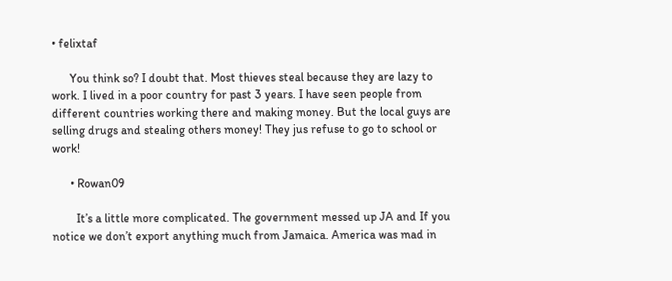• felixtaf

      You think so? I doubt that. Most thieves steal because they are lazy to work. I lived in a poor country for past 3 years. I have seen people from different countries working there and making money. But the local guys are selling drugs and stealing others money! They jus refuse to go to school or work!

      • Rowan09

        It’s a little more complicated. The government messed up JA and If you notice we don’t export anything much from Jamaica. America was mad in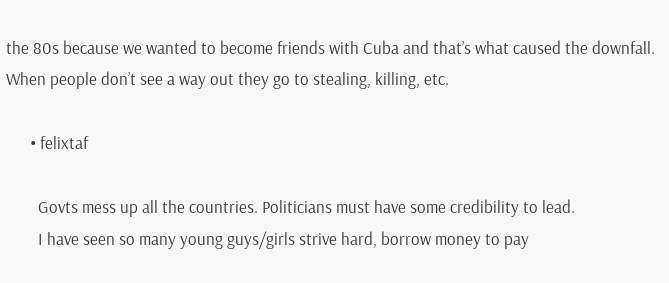the 80s because we wanted to become friends with Cuba and that’s what caused the downfall. When people don’t see a way out they go to stealing, killing, etc.

      • felixtaf

        Govts mess up all the countries. Politicians must have some credibility to lead.
        I have seen so many young guys/girls strive hard, borrow money to pay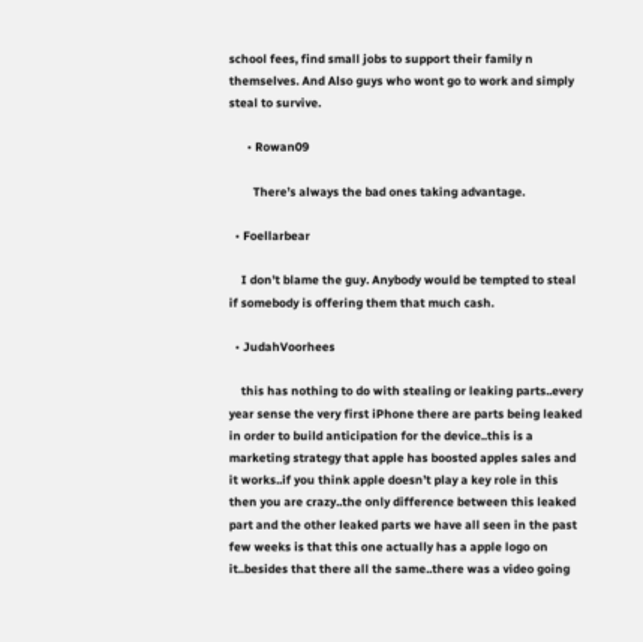school fees, find small jobs to support their family n themselves. And Also guys who wont go to work and simply steal to survive.

      • Rowan09

        There’s always the bad ones taking advantage.

  • Foellarbear

    I don’t blame the guy. Anybody would be tempted to steal if somebody is offering them that much cash.

  • JudahVoorhees

    this has nothing to do with stealing or leaking parts..every year sense the very first iPhone there are parts being leaked in order to build anticipation for the device..this is a marketing strategy that apple has boosted apples sales and it works..if you think apple doesn’t play a key role in this then you are crazy..the only difference between this leaked part and the other leaked parts we have all seen in the past few weeks is that this one actually has a apple logo on it..besides that there all the same..there was a video going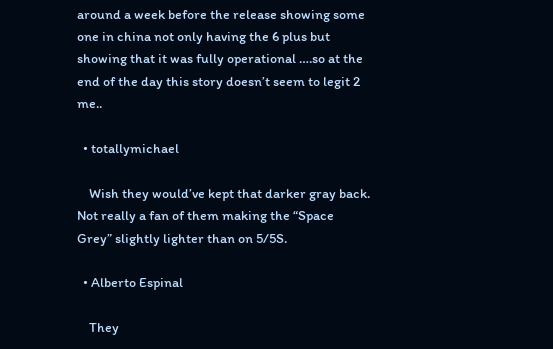around a week before the release showing some one in china not only having the 6 plus but showing that it was fully operational ….so at the end of the day this story doesn’t seem to legit 2 me..

  • totallymichael

    Wish they would’ve kept that darker gray back. Not really a fan of them making the “Space Grey” slightly lighter than on 5/5S.

  • Alberto Espinal

    They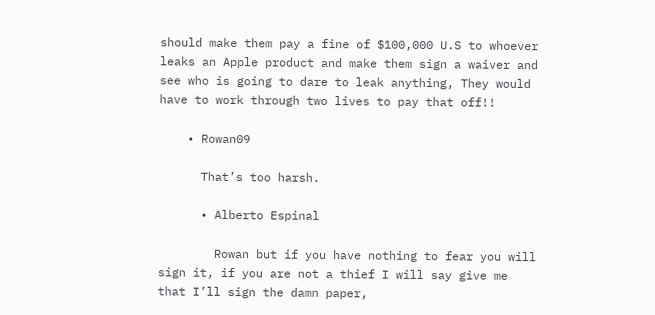should make them pay a fine of $100,000 U.S to whoever leaks an Apple product and make them sign a waiver and see who is going to dare to leak anything, They would have to work through two lives to pay that off!!

    • Rowan09

      That’s too harsh.

      • Alberto Espinal

        Rowan but if you have nothing to fear you will sign it, if you are not a thief I will say give me that I’ll sign the damn paper,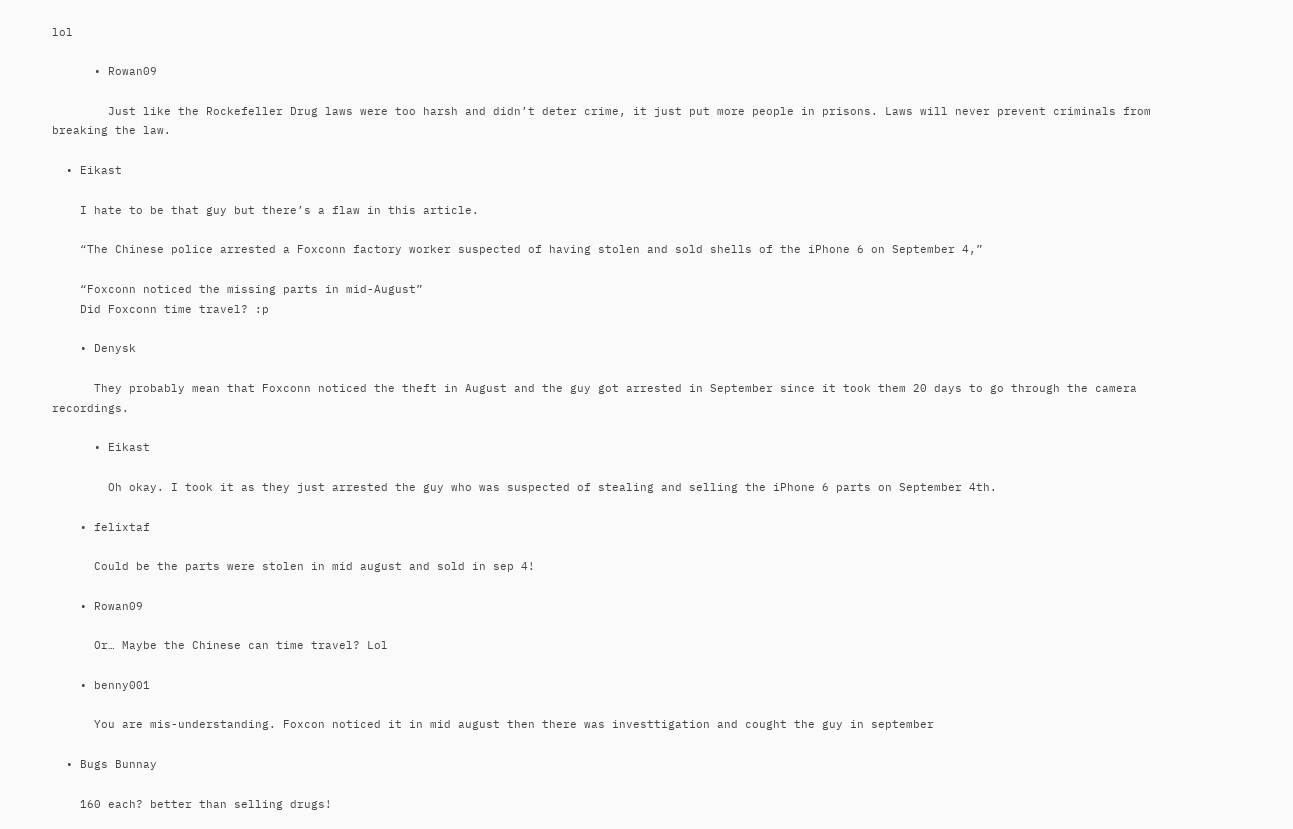lol

      • Rowan09

        Just like the Rockefeller Drug laws were too harsh and didn’t deter crime, it just put more people in prisons. Laws will never prevent criminals from breaking the law.

  • Eikast

    I hate to be that guy but there’s a flaw in this article.

    “The Chinese police arrested a Foxconn factory worker suspected of having stolen and sold shells of the iPhone 6 on September 4,”

    “Foxconn noticed the missing parts in mid-August”
    Did Foxconn time travel? :p

    • Denysk

      They probably mean that Foxconn noticed the theft in August and the guy got arrested in September since it took them 20 days to go through the camera recordings.

      • Eikast

        Oh okay. I took it as they just arrested the guy who was suspected of stealing and selling the iPhone 6 parts on September 4th.

    • felixtaf

      Could be the parts were stolen in mid august and sold in sep 4!

    • Rowan09

      Or… Maybe the Chinese can time travel? Lol

    • benny001

      You are mis-understanding. Foxcon noticed it in mid august then there was investtigation and cought the guy in september

  • Bugs Bunnay

    160 each? better than selling drugs!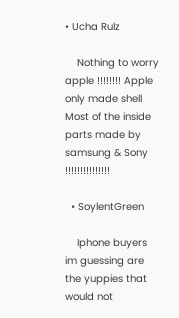• Ucha Rulz

    Nothing to worry apple !!!!!!!! Apple only made shell Most of the inside parts made by samsung & Sony !!!!!!!!!!!!!!!

  • SoylentGreen

    Iphone buyers im guessing are the yuppies that would not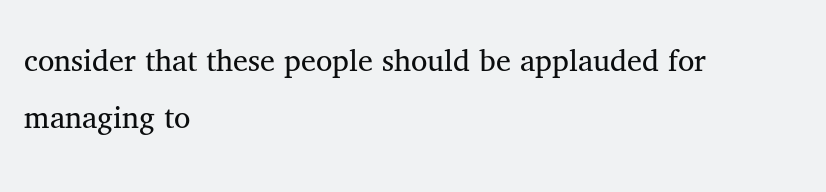consider that these people should be applauded for managing to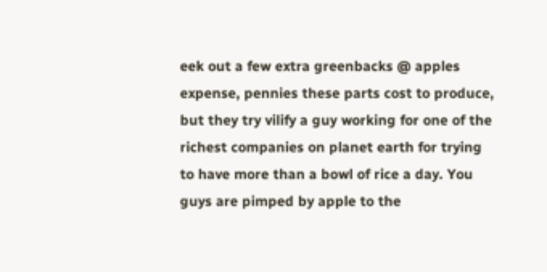eek out a few extra greenbacks @ apples expense, pennies these parts cost to produce, but they try vilify a guy working for one of the richest companies on planet earth for trying to have more than a bowl of rice a day. You guys are pimped by apple to the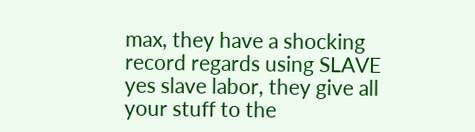max, they have a shocking record regards using SLAVE yes slave labor, they give all your stuff to the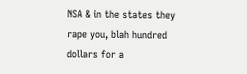NSA & in the states they rape you, blah hundred dollars for a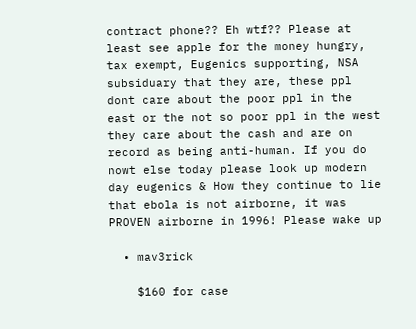contract phone?? Eh wtf?? Please at least see apple for the money hungry, tax exempt, Eugenics supporting, NSA subsiduary that they are, these ppl dont care about the poor ppl in the east or the not so poor ppl in the west they care about the cash and are on record as being anti-human. If you do nowt else today please look up modern day eugenics & How they continue to lie that ebola is not airborne, it was PROVEN airborne in 1996! Please wake up

  • mav3rick

    $160 for case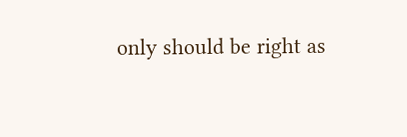only should be right as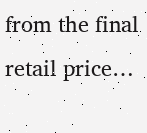from the final retail price…